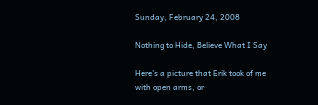Sunday, February 24, 2008

Nothing to Hide, Believe What I Say

Here's a picture that Erik took of me with open arms, or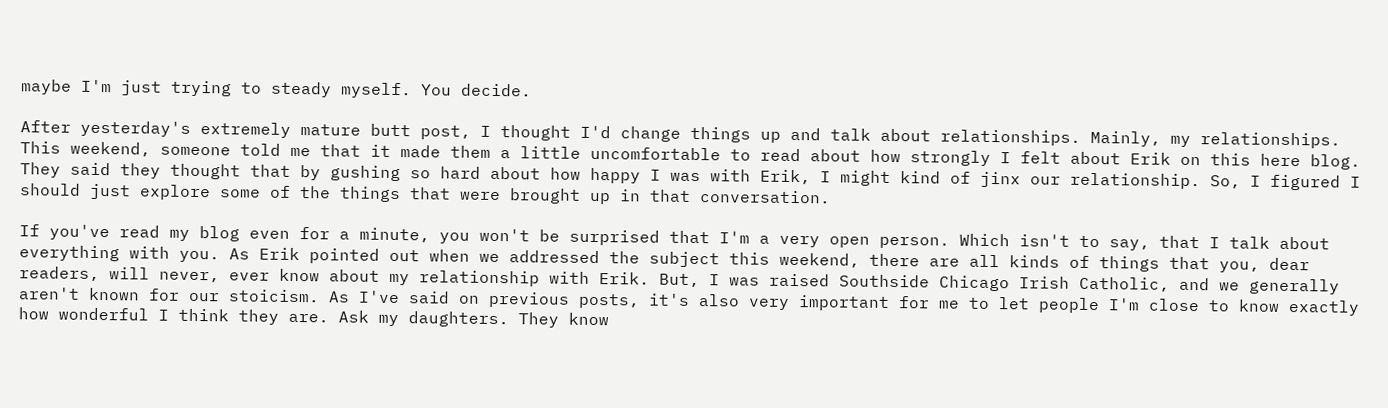maybe I'm just trying to steady myself. You decide.

After yesterday's extremely mature butt post, I thought I'd change things up and talk about relationships. Mainly, my relationships. This weekend, someone told me that it made them a little uncomfortable to read about how strongly I felt about Erik on this here blog. They said they thought that by gushing so hard about how happy I was with Erik, I might kind of jinx our relationship. So, I figured I should just explore some of the things that were brought up in that conversation.

If you've read my blog even for a minute, you won't be surprised that I'm a very open person. Which isn't to say, that I talk about everything with you. As Erik pointed out when we addressed the subject this weekend, there are all kinds of things that you, dear readers, will never, ever know about my relationship with Erik. But, I was raised Southside Chicago Irish Catholic, and we generally aren't known for our stoicism. As I've said on previous posts, it's also very important for me to let people I'm close to know exactly how wonderful I think they are. Ask my daughters. They know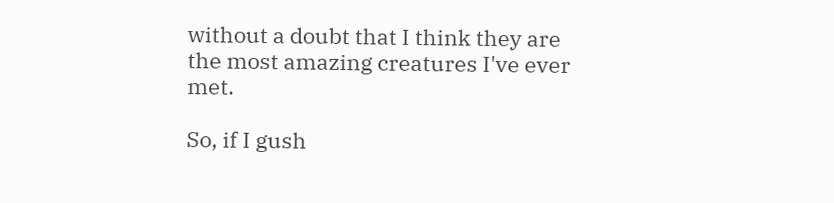without a doubt that I think they are the most amazing creatures I've ever met.

So, if I gush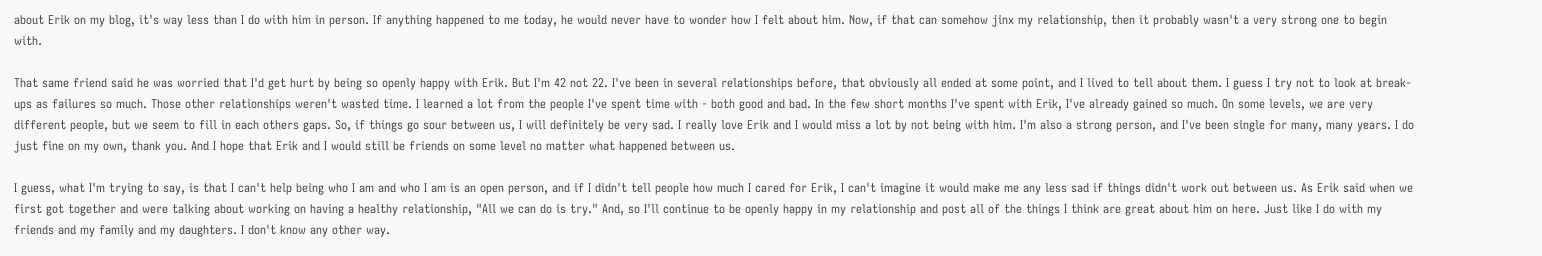about Erik on my blog, it's way less than I do with him in person. If anything happened to me today, he would never have to wonder how I felt about him. Now, if that can somehow jinx my relationship, then it probably wasn't a very strong one to begin with.

That same friend said he was worried that I'd get hurt by being so openly happy with Erik. But I'm 42 not 22. I've been in several relationships before, that obviously all ended at some point, and I lived to tell about them. I guess I try not to look at break-ups as failures so much. Those other relationships weren't wasted time. I learned a lot from the people I've spent time with - both good and bad. In the few short months I've spent with Erik, I've already gained so much. On some levels, we are very different people, but we seem to fill in each others gaps. So, if things go sour between us, I will definitely be very sad. I really love Erik and I would miss a lot by not being with him. I'm also a strong person, and I've been single for many, many years. I do just fine on my own, thank you. And I hope that Erik and I would still be friends on some level no matter what happened between us.

I guess, what I'm trying to say, is that I can't help being who I am and who I am is an open person, and if I didn't tell people how much I cared for Erik, I can't imagine it would make me any less sad if things didn't work out between us. As Erik said when we first got together and were talking about working on having a healthy relationship, "All we can do is try." And, so I'll continue to be openly happy in my relationship and post all of the things I think are great about him on here. Just like I do with my friends and my family and my daughters. I don't know any other way.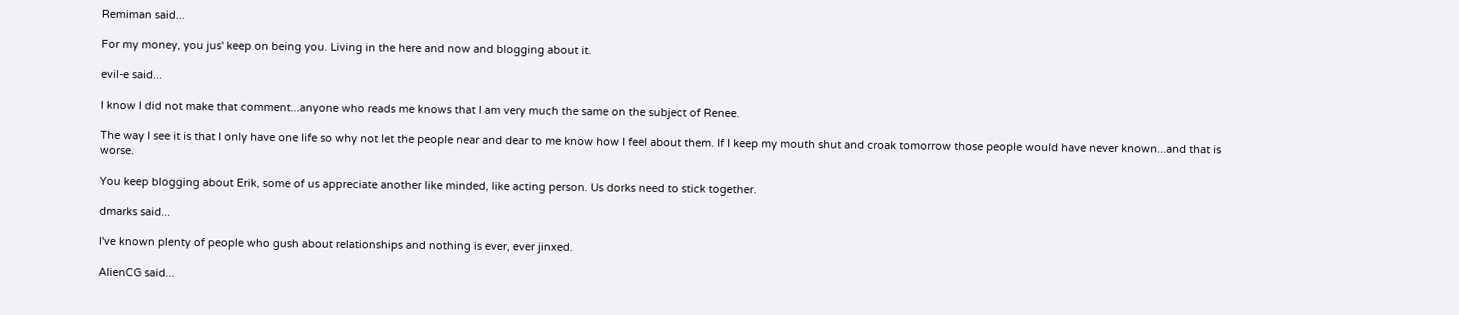Remiman said...

For my money, you jus' keep on being you. Living in the here and now and blogging about it.

evil-e said...

I know I did not make that comment...anyone who reads me knows that I am very much the same on the subject of Renee.

The way I see it is that I only have one life so why not let the people near and dear to me know how I feel about them. If I keep my mouth shut and croak tomorrow those people would have never known...and that is worse.

You keep blogging about Erik, some of us appreciate another like minded, like acting person. Us dorks need to stick together.

dmarks said...

I've known plenty of people who gush about relationships and nothing is ever, ever jinxed.

AlienCG said...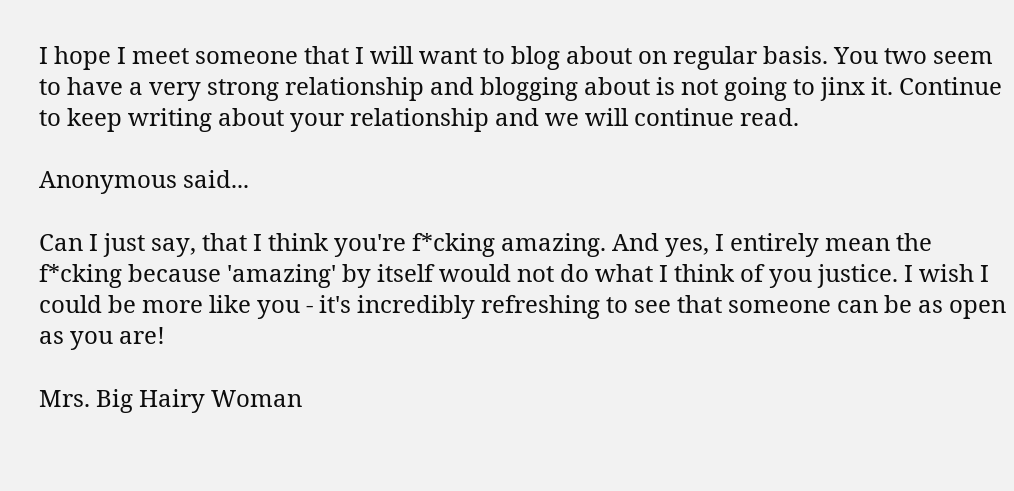I hope I meet someone that I will want to blog about on regular basis. You two seem to have a very strong relationship and blogging about is not going to jinx it. Continue to keep writing about your relationship and we will continue read.

Anonymous said...

Can I just say, that I think you're f*cking amazing. And yes, I entirely mean the f*cking because 'amazing' by itself would not do what I think of you justice. I wish I could be more like you - it's incredibly refreshing to see that someone can be as open as you are!

Mrs. Big Hairy Woman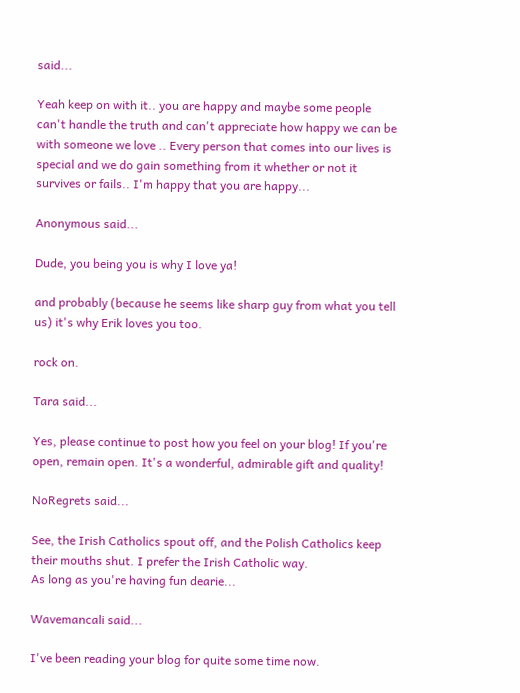said...

Yeah keep on with it.. you are happy and maybe some people can't handle the truth and can't appreciate how happy we can be with someone we love .. Every person that comes into our lives is special and we do gain something from it whether or not it survives or fails.. I'm happy that you are happy...

Anonymous said...

Dude, you being you is why I love ya!

and probably (because he seems like sharp guy from what you tell us) it's why Erik loves you too.

rock on.

Tara said...

Yes, please continue to post how you feel on your blog! If you're open, remain open. It's a wonderful, admirable gift and quality!

NoRegrets said...

See, the Irish Catholics spout off, and the Polish Catholics keep their mouths shut. I prefer the Irish Catholic way.
As long as you're having fun dearie...

Wavemancali said...

I've been reading your blog for quite some time now.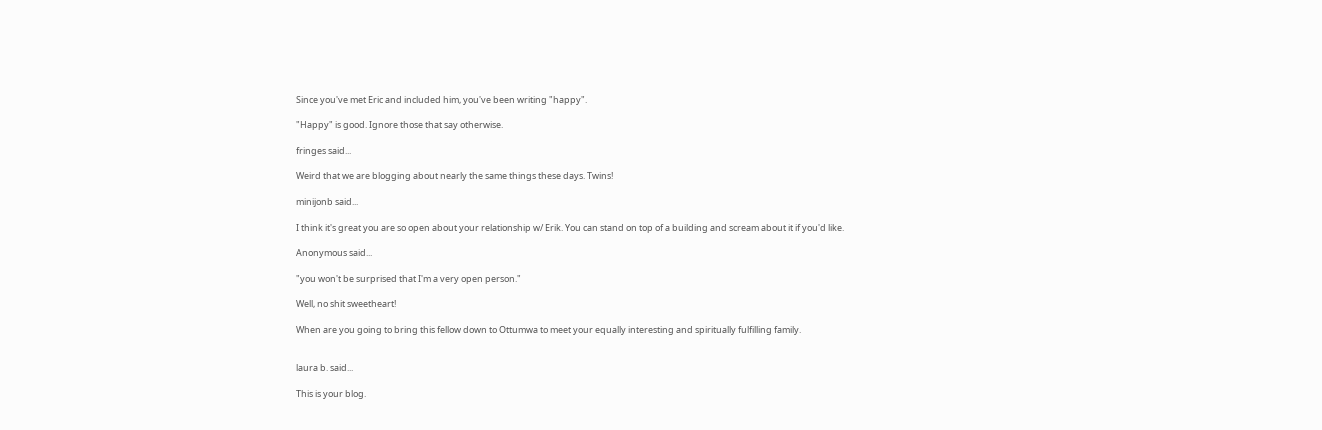Since you've met Eric and included him, you've been writing "happy".

"Happy" is good. Ignore those that say otherwise.

fringes said...

Weird that we are blogging about nearly the same things these days. Twins!

minijonb said...

I think it's great you are so open about your relationship w/ Erik. You can stand on top of a building and scream about it if you'd like.

Anonymous said...

"you won't be surprised that I'm a very open person."

Well, no shit sweetheart!

When are you going to bring this fellow down to Ottumwa to meet your equally interesting and spiritually fulfilling family.


laura b. said...

This is your blog.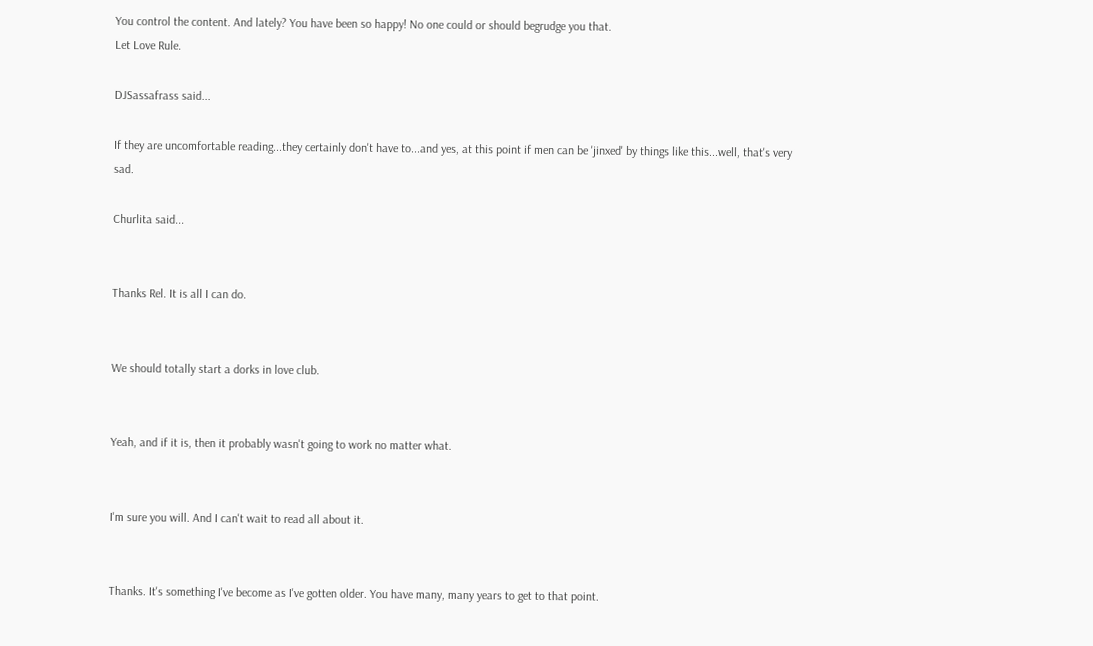You control the content. And lately? You have been so happy! No one could or should begrudge you that.
Let Love Rule.

DJSassafrass said...

If they are uncomfortable reading...they certainly don't have to...and yes, at this point if men can be 'jinxed' by things like this...well, that's very sad.

Churlita said...


Thanks Rel. It is all I can do.


We should totally start a dorks in love club.


Yeah, and if it is, then it probably wasn't going to work no matter what.


I'm sure you will. And I can't wait to read all about it.


Thanks. It's something I've become as I've gotten older. You have many, many years to get to that point.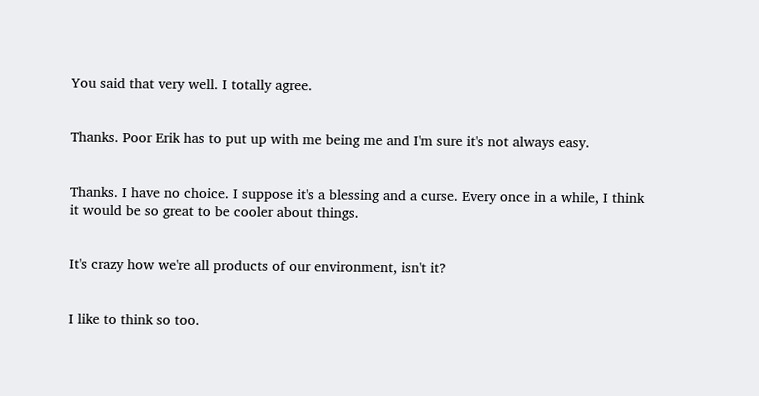You said that very well. I totally agree.


Thanks. Poor Erik has to put up with me being me and I'm sure it's not always easy.


Thanks. I have no choice. I suppose it's a blessing and a curse. Every once in a while, I think it would be so great to be cooler about things.


It's crazy how we're all products of our environment, isn't it?


I like to think so too.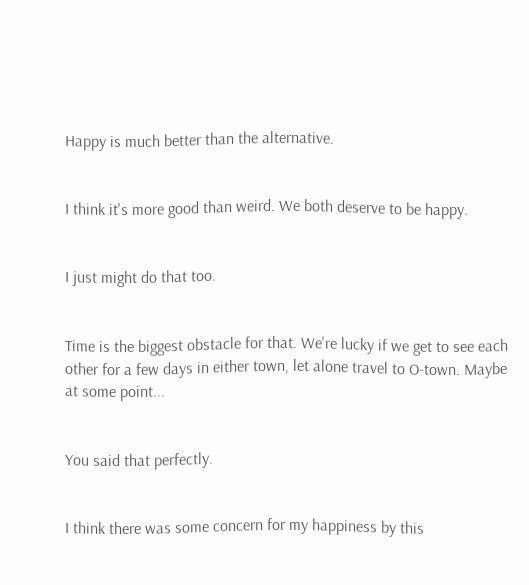Happy is much better than the alternative.


I think it's more good than weird. We both deserve to be happy.


I just might do that too.


Time is the biggest obstacle for that. We're lucky if we get to see each other for a few days in either town, let alone travel to O-town. Maybe at some point...


You said that perfectly.


I think there was some concern for my happiness by this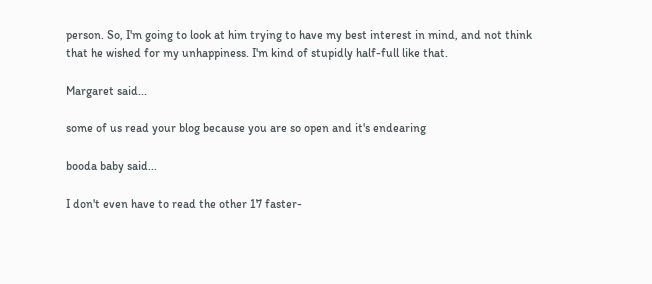person. So, I'm going to look at him trying to have my best interest in mind, and not think that he wished for my unhappiness. I'm kind of stupidly half-full like that.

Margaret said...

some of us read your blog because you are so open and it's endearing

booda baby said...

I don't even have to read the other 17 faster-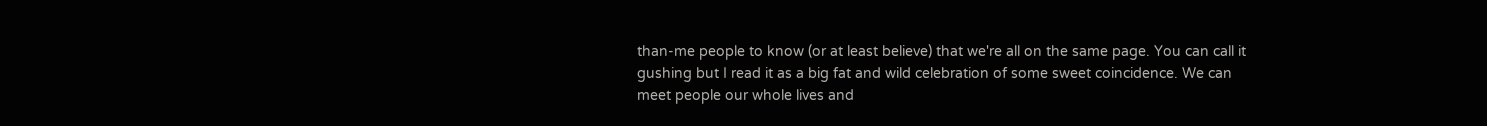than-me people to know (or at least believe) that we're all on the same page. You can call it gushing but I read it as a big fat and wild celebration of some sweet coincidence. We can meet people our whole lives and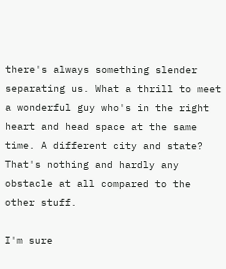there's always something slender separating us. What a thrill to meet a wonderful guy who's in the right heart and head space at the same time. A different city and state? That's nothing and hardly any obstacle at all compared to the other stuff.

I'm sure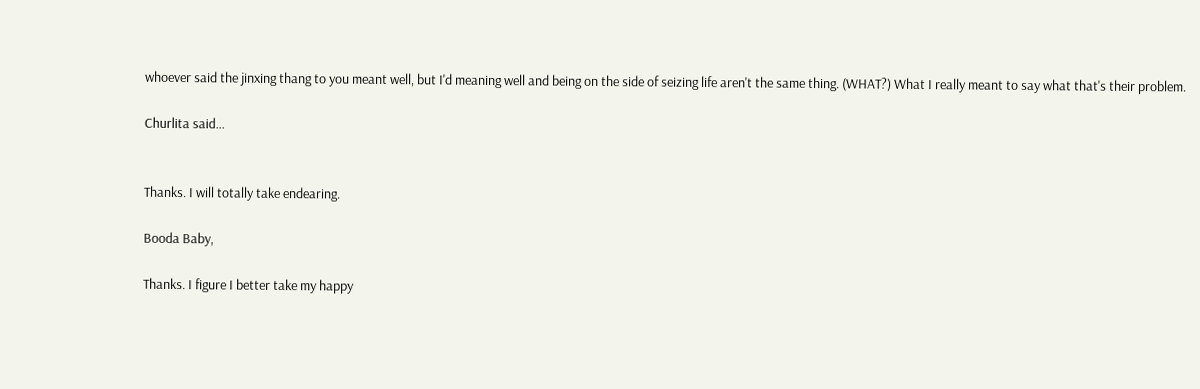whoever said the jinxing thang to you meant well, but I'd meaning well and being on the side of seizing life aren't the same thing. (WHAT?) What I really meant to say what that's their problem.

Churlita said...


Thanks. I will totally take endearing.

Booda Baby,

Thanks. I figure I better take my happy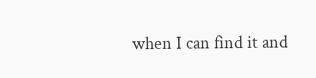when I can find it and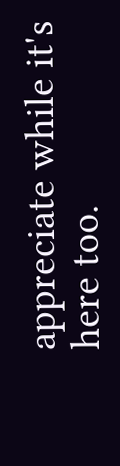appreciate while it's here too.